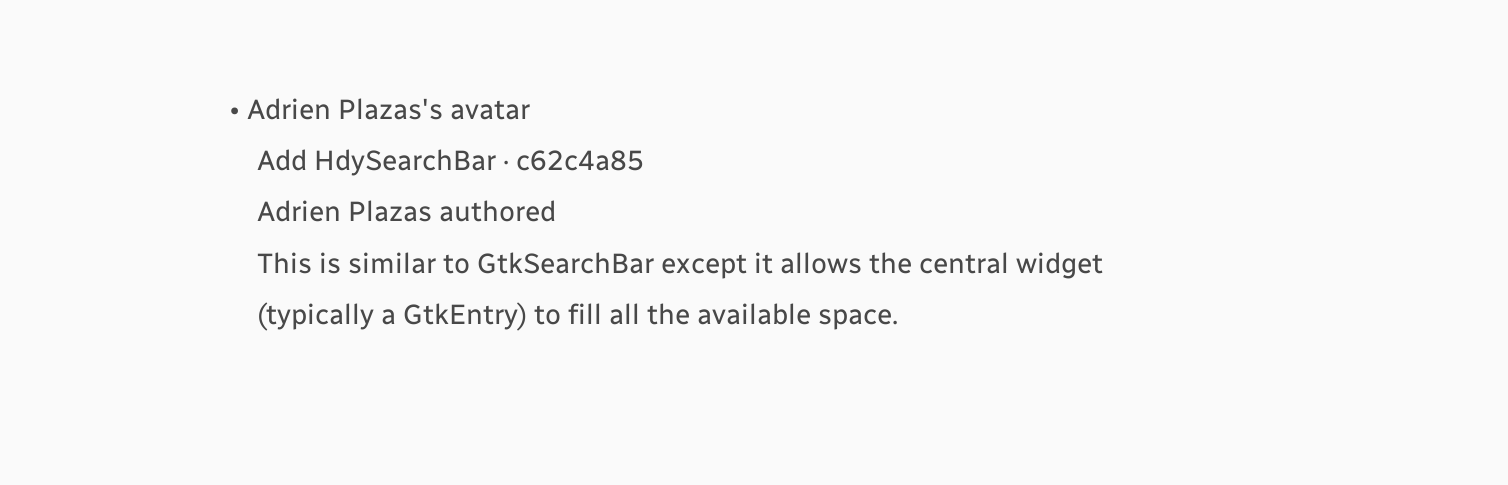• Adrien Plazas's avatar
    Add HdySearchBar · c62c4a85
    Adrien Plazas authored
    This is similar to GtkSearchBar except it allows the central widget
    (typically a GtkEntry) to fill all the available space.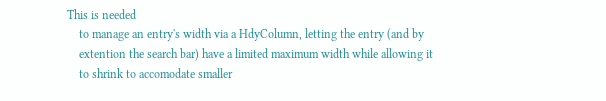This is needed
    to manage an entry's width via a HdyColumn, letting the entry (and by
    extention the search bar) have a limited maximum width while allowing it
    to shrink to accomodate smaller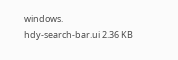windows.
hdy-search-bar.ui 2.36 KB